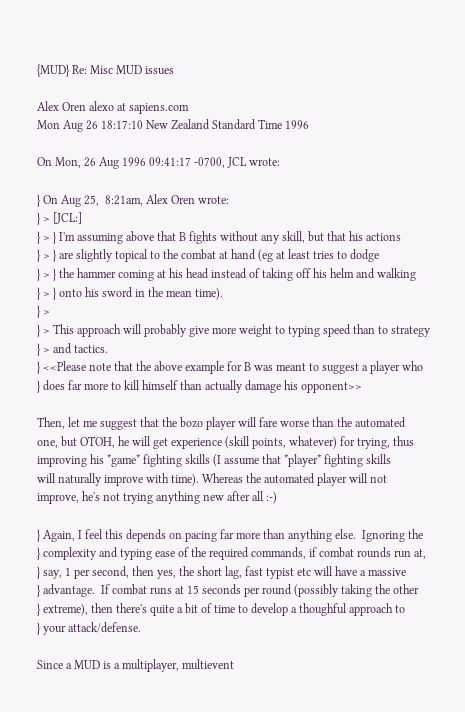{MUD} Re: Misc MUD issues

Alex Oren alexo at sapiens.com
Mon Aug 26 18:17:10 New Zealand Standard Time 1996

On Mon, 26 Aug 1996 09:41:17 -0700, JCL wrote:

} On Aug 25,  8:21am, Alex Oren wrote:
} > [JCL:]
} > } I'm assuming above that B fights without any skill, but that his actions
} > } are slightly topical to the combat at hand (eg at least tries to dodge
} > } the hammer coming at his head instead of taking off his helm and walking
} > } onto his sword in the mean time).
} >
} > This approach will probably give more weight to typing speed than to strategy
} > and tactics.
} <<Please note that the above example for B was meant to suggest a player who
} does far more to kill himself than actually damage his opponent>>

Then, let me suggest that the bozo player will fare worse than the automated
one, but OTOH, he will get experience (skill points, whatever) for trying, thus
improving his *game* fighting skills (I assume that *player* fighting skills
will naturally improve with time). Whereas the automated player will not
improve, he's not trying anything new after all :-)

} Again, I feel this depends on pacing far more than anything else.  Ignoring the
} complexity and typing ease of the required commands, if combat rounds run at,
} say, 1 per second, then yes, the short lag, fast typist etc will have a massive
} advantage.  If combat runs at 15 seconds per round (possibly taking the other
} extreme), then there's quite a bit of time to develop a thoughful approach to
} your attack/defense.

Since a MUD is a multiplayer, multievent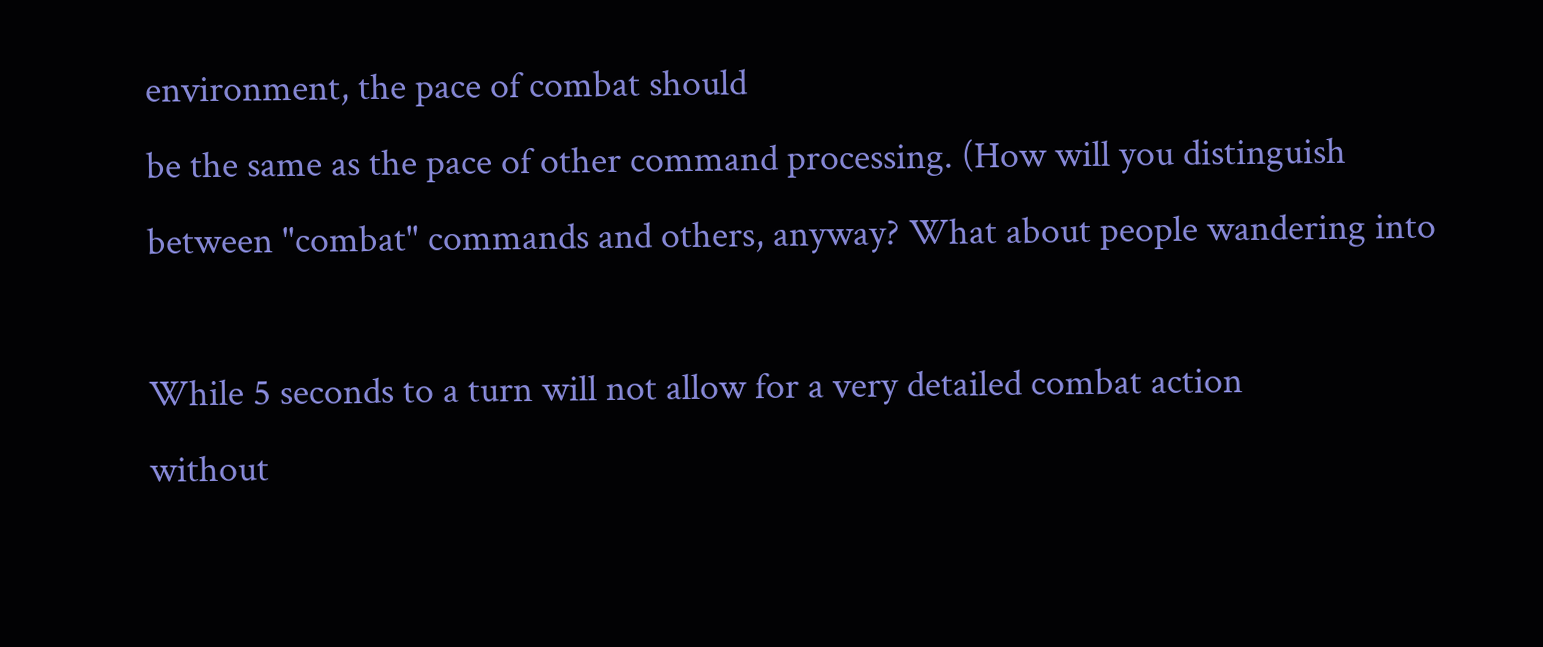environment, the pace of combat should
be the same as the pace of other command processing. (How will you distinguish
between "combat" commands and others, anyway? What about people wandering into

While 5 seconds to a turn will not allow for a very detailed combat action
without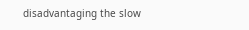disadvantaging the slow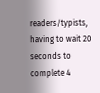readers/typists, having to wait 20 seconds to
complete 4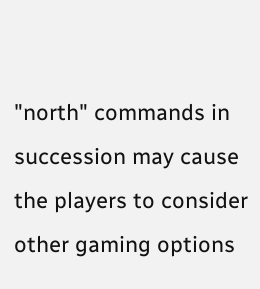"north" commands in succession may cause the players to consider
other gaming options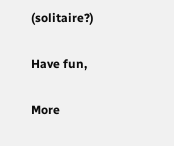(solitaire?)

Have fun,

More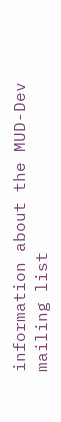information about the MUD-Dev mailing list